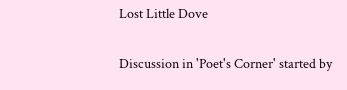Lost Little Dove

Discussion in 'Poet's Corner' started by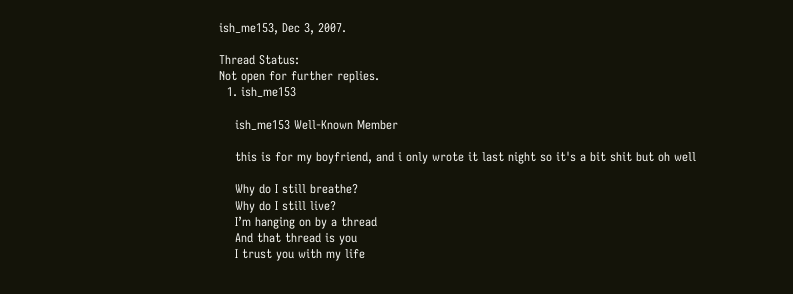ish_me153, Dec 3, 2007.

Thread Status:
Not open for further replies.
  1. ish_me153

    ish_me153 Well-Known Member

    this is for my boyfriend, and i only wrote it last night so it's a bit shit but oh well

    Why do I still breathe?
    Why do I still live?
    I’m hanging on by a thread
    And that thread is you
    I trust you with my life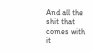And all the shit that comes with it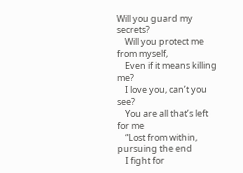Will you guard my secrets?
    Will you protect me from myself,
    Even if it means killing me?
    I love you, can’t you see?
    You are all that’s left for me
    “Lost from within, pursuing the end
    I fight for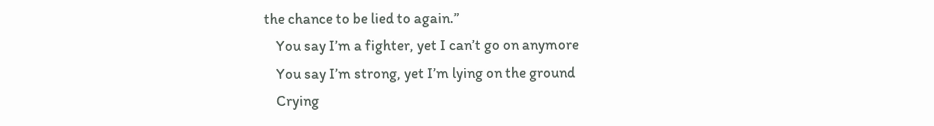the chance to be lied to again.”
    You say I’m a fighter, yet I can’t go on anymore
    You say I’m strong, yet I’m lying on the ground
    Crying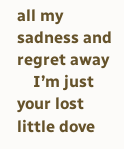all my sadness and regret away
    I’m just your lost little dove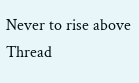Never to rise above
Thread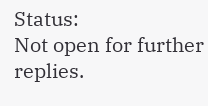Status:
Not open for further replies.